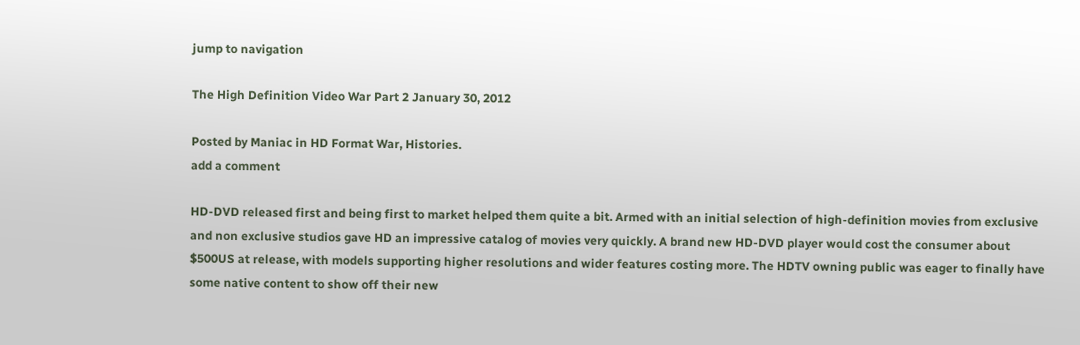jump to navigation

The High Definition Video War Part 2 January 30, 2012

Posted by Maniac in HD Format War, Histories.
add a comment

HD-DVD released first and being first to market helped them quite a bit. Armed with an initial selection of high-definition movies from exclusive and non exclusive studios gave HD an impressive catalog of movies very quickly. A brand new HD-DVD player would cost the consumer about $500US at release, with models supporting higher resolutions and wider features costing more. The HDTV owning public was eager to finally have some native content to show off their new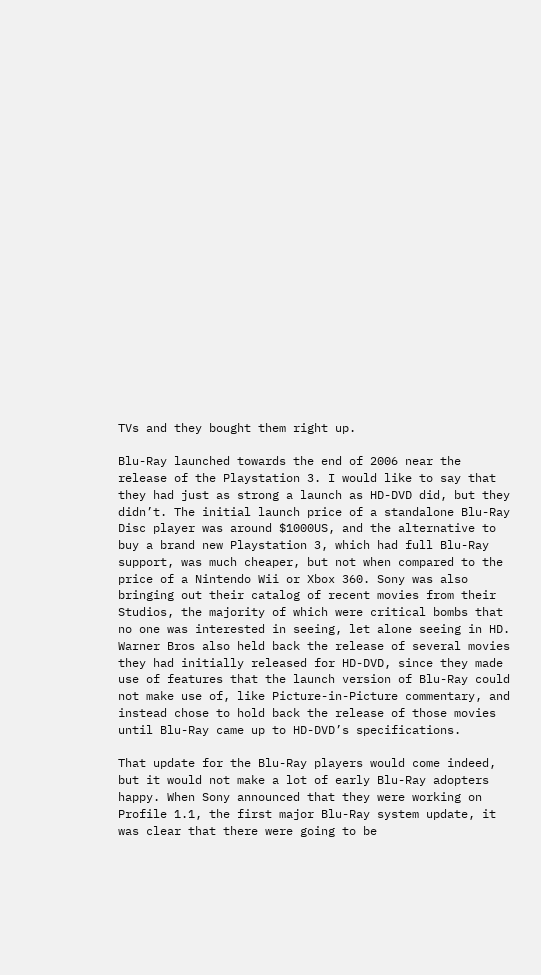TVs and they bought them right up.

Blu-Ray launched towards the end of 2006 near the release of the Playstation 3. I would like to say that they had just as strong a launch as HD-DVD did, but they didn’t. The initial launch price of a standalone Blu-Ray Disc player was around $1000US, and the alternative to buy a brand new Playstation 3, which had full Blu-Ray support, was much cheaper, but not when compared to the price of a Nintendo Wii or Xbox 360. Sony was also bringing out their catalog of recent movies from their Studios, the majority of which were critical bombs that no one was interested in seeing, let alone seeing in HD. Warner Bros also held back the release of several movies they had initially released for HD-DVD, since they made use of features that the launch version of Blu-Ray could not make use of, like Picture-in-Picture commentary, and instead chose to hold back the release of those movies until Blu-Ray came up to HD-DVD’s specifications.

That update for the Blu-Ray players would come indeed, but it would not make a lot of early Blu-Ray adopters happy. When Sony announced that they were working on Profile 1.1, the first major Blu-Ray system update, it was clear that there were going to be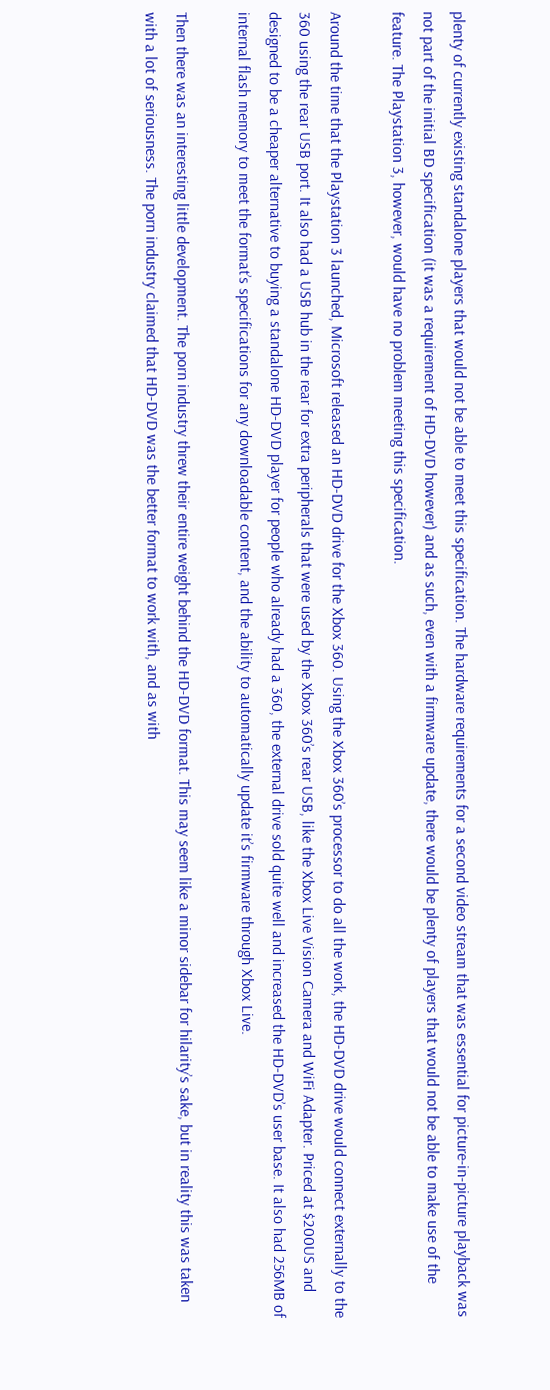plenty of currently existing standalone players that would not be able to meet this specification. The hardware requirements for a second video stream that was essential for picture-in-picture playback was not part of the initial BD specification (it was a requirement of HD-DVD however) and as such, even with a firmware update, there would be plenty of players that would not be able to make use of the feature. The Playstation 3, however, would have no problem meeting this specification.

Around the time that the Playstation 3 launched, Microsoft released an HD-DVD drive for the Xbox 360. Using the Xbox 360’s processor to do all the work, the HD-DVD drive would connect externally to the 360 using the rear USB port. It also had a USB hub in the rear for extra peripherals that were used by the Xbox 360’s rear USB, like the Xbox Live Vision Camera and WiFi Adapter. Priced at $200US and designed to be a cheaper alternative to buying a standalone HD-DVD player for people who already had a 360, the external drive sold quite well and increased the HD-DVD’s user base. It also had 256MB of internal flash memory to meet the format’s specifications for any downloadable content, and the ability to automatically update it’s firmware through Xbox Live.

Then there was an interesting little development. The porn industry threw their entire weight behind the HD-DVD format. This may seem like a minor sidebar for hilarity’s sake, but in reality this was taken with a lot of seriousness. The porn industry claimed that HD-DVD was the better format to work with, and as with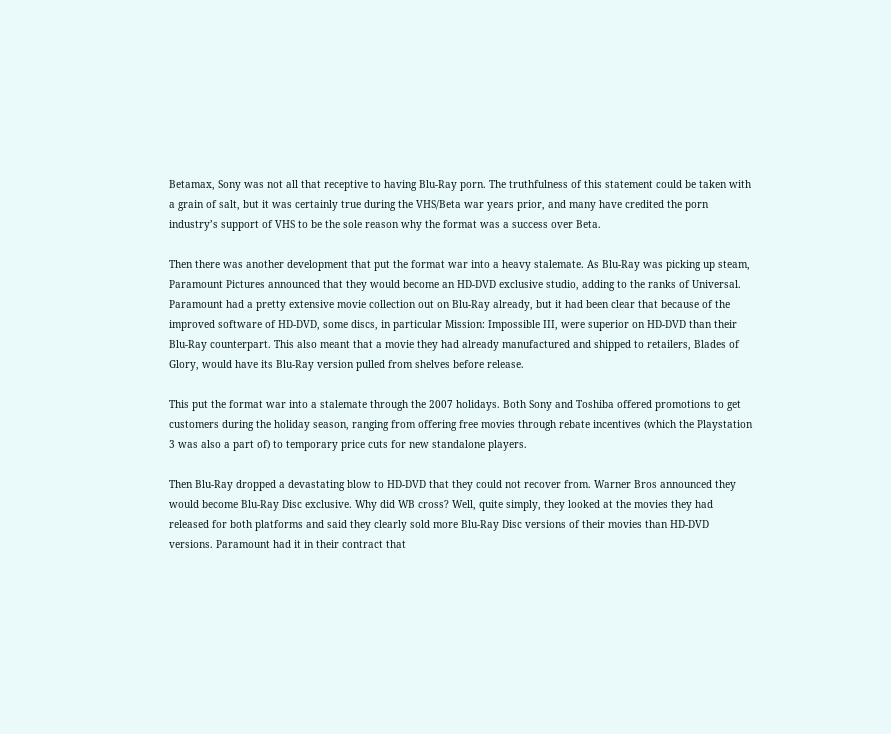Betamax, Sony was not all that receptive to having Blu-Ray porn. The truthfulness of this statement could be taken with a grain of salt, but it was certainly true during the VHS/Beta war years prior, and many have credited the porn industry’s support of VHS to be the sole reason why the format was a success over Beta.

Then there was another development that put the format war into a heavy stalemate. As Blu-Ray was picking up steam, Paramount Pictures announced that they would become an HD-DVD exclusive studio, adding to the ranks of Universal. Paramount had a pretty extensive movie collection out on Blu-Ray already, but it had been clear that because of the improved software of HD-DVD, some discs, in particular Mission: Impossible III, were superior on HD-DVD than their Blu-Ray counterpart. This also meant that a movie they had already manufactured and shipped to retailers, Blades of Glory, would have its Blu-Ray version pulled from shelves before release.

This put the format war into a stalemate through the 2007 holidays. Both Sony and Toshiba offered promotions to get customers during the holiday season, ranging from offering free movies through rebate incentives (which the Playstation 3 was also a part of) to temporary price cuts for new standalone players.

Then Blu-Ray dropped a devastating blow to HD-DVD that they could not recover from. Warner Bros announced they would become Blu-Ray Disc exclusive. Why did WB cross? Well, quite simply, they looked at the movies they had released for both platforms and said they clearly sold more Blu-Ray Disc versions of their movies than HD-DVD versions. Paramount had it in their contract that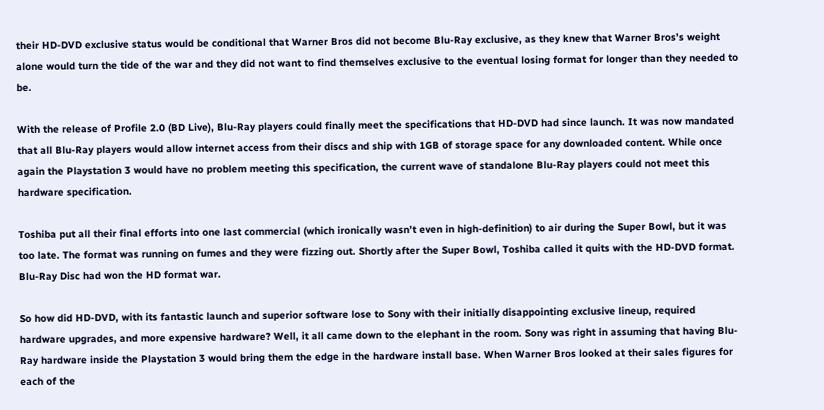their HD-DVD exclusive status would be conditional that Warner Bros did not become Blu-Ray exclusive, as they knew that Warner Bros’s weight alone would turn the tide of the war and they did not want to find themselves exclusive to the eventual losing format for longer than they needed to be.

With the release of Profile 2.0 (BD Live), Blu-Ray players could finally meet the specifications that HD-DVD had since launch. It was now mandated that all Blu-Ray players would allow internet access from their discs and ship with 1GB of storage space for any downloaded content. While once again the Playstation 3 would have no problem meeting this specification, the current wave of standalone Blu-Ray players could not meet this hardware specification.

Toshiba put all their final efforts into one last commercial (which ironically wasn’t even in high-definition) to air during the Super Bowl, but it was too late. The format was running on fumes and they were fizzing out. Shortly after the Super Bowl, Toshiba called it quits with the HD-DVD format. Blu-Ray Disc had won the HD format war.

So how did HD-DVD, with its fantastic launch and superior software lose to Sony with their initially disappointing exclusive lineup, required hardware upgrades, and more expensive hardware? Well, it all came down to the elephant in the room. Sony was right in assuming that having Blu-Ray hardware inside the Playstation 3 would bring them the edge in the hardware install base. When Warner Bros looked at their sales figures for each of the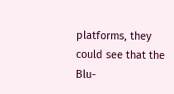platforms, they could see that the Blu-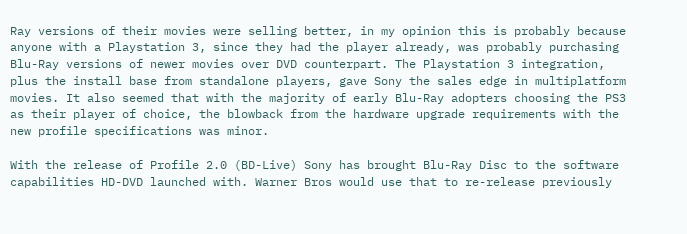Ray versions of their movies were selling better, in my opinion this is probably because anyone with a Playstation 3, since they had the player already, was probably purchasing Blu-Ray versions of newer movies over DVD counterpart. The Playstation 3 integration, plus the install base from standalone players, gave Sony the sales edge in multiplatform movies. It also seemed that with the majority of early Blu-Ray adopters choosing the PS3 as their player of choice, the blowback from the hardware upgrade requirements with the new profile specifications was minor.

With the release of Profile 2.0 (BD-Live) Sony has brought Blu-Ray Disc to the software capabilities HD-DVD launched with. Warner Bros would use that to re-release previously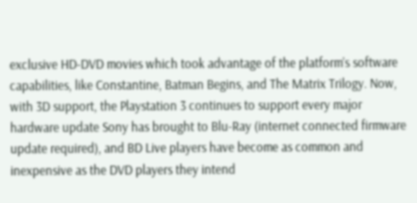exclusive HD-DVD movies which took advantage of the platform’s software capabilities, like Constantine, Batman Begins, and The Matrix Trilogy. Now, with 3D support, the Playstation 3 continues to support every major hardware update Sony has brought to Blu-Ray (internet connected firmware update required), and BD Live players have become as common and inexpensive as the DVD players they intend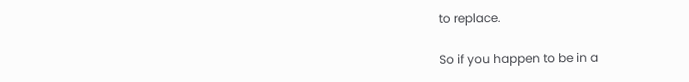to replace.

So if you happen to be in a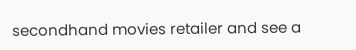secondhand movies retailer and see a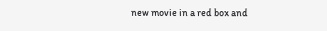new movie in a red box and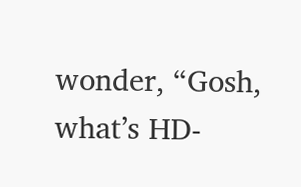wonder, “Gosh, what’s HD-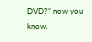DVD?” now you know.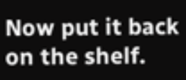Now put it back on the shelf.